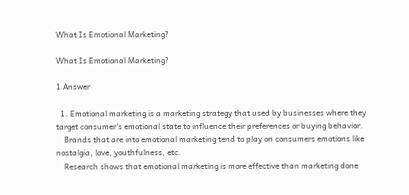What Is Emotional Marketing?

What Is Emotional Marketing?

1 Answer

  1. Emotional marketing is a marketing strategy that used by businesses where they target consumer’s emotional state to influence their preferences or buying behavior.
    Brands that are into emotional marketing tend to play on consumers emotions like nostalgia, love, youthfulness, etc.
    Research shows that emotional marketing is more effective than marketing done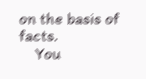on the basis of facts.
    You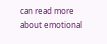can read more about emotional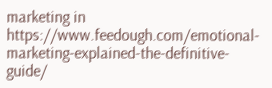marketing in https://www.feedough.com/emotional-marketing-explained-the-definitive-guide/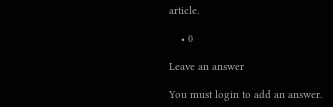article.

    • 0

Leave an answer

You must login to add an answer.